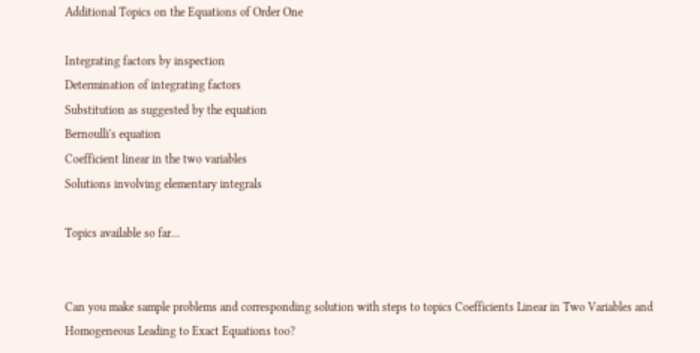Additional Topics on the Equations of Order One

Integrating factors by inspection
Determination of integrating factors
Substitution as suggested by the equation
Bernoulli's equation
Coefficient linear in the two variables
Solutions involving elementary integrals

Topics available so far...


Can you make sample problems and corresponding solution with steps to topics Coefficients Linear in Two Variables and Homogeneous Leading to Exact Equations too?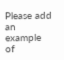Please add an example of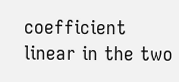coefficient linear in the two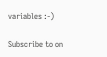variables :-)

Subscribe to on